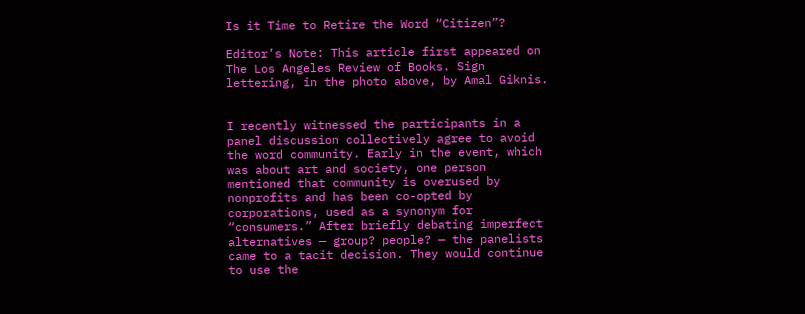Is it Time to Retire the Word “Citizen”?

Editor’s Note: This article first appeared on The Los Angeles Review of Books. Sign lettering, in the photo above, by Amal Giknis.


I recently witnessed the participants in a panel discussion collectively agree to avoid the word community. Early in the event, which was about art and society, one person mentioned that community is overused by nonprofits and has been co-opted by corporations, used as a synonym for “consumers.” After briefly debating imperfect alternatives — group? people? — the panelists came to a tacit decision. They would continue to use the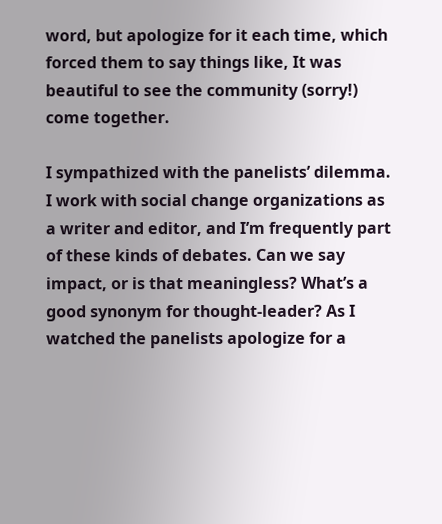word, but apologize for it each time, which forced them to say things like, It was beautiful to see the community (sorry!) come together.

I sympathized with the panelists’ dilemma. I work with social change organizations as a writer and editor, and I’m frequently part of these kinds of debates. Can we say impact, or is that meaningless? What’s a good synonym for thought-leader? As I watched the panelists apologize for a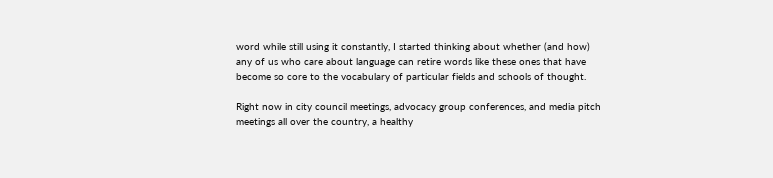word while still using it constantly, I started thinking about whether (and how) any of us who care about language can retire words like these ones that have become so core to the vocabulary of particular fields and schools of thought.

Right now in city council meetings, advocacy group conferences, and media pitch meetings all over the country, a healthy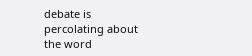debate is percolating about the word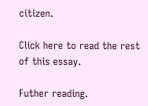citizen.

Click here to read the rest of this essay.

Futher reading.